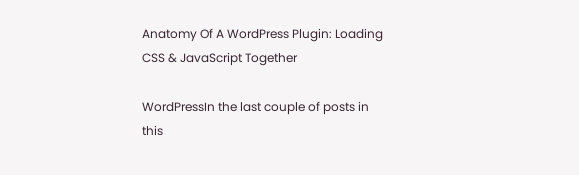Anatomy Of A WordPress Plugin: Loading CSS & JavaScript Together

WordPressIn the last couple of posts in this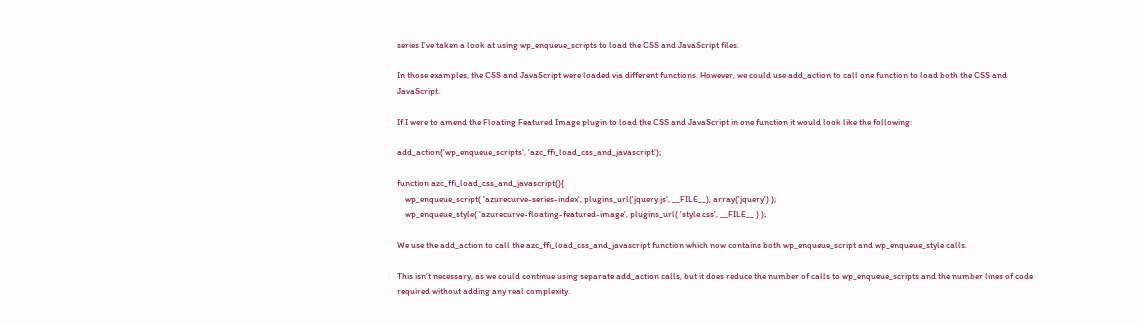series I’ve taken a look at using wp_enqueue_scripts to load the CSS and JavaScript files.

In those examples, the CSS and JavaScript were loaded via different functions. However, we could use add_action to call one function to load both the CSS and JavaScript.

If I were to amend the Floating Featured Image plugin to load the CSS and JavaScript in one function it would look like the following:

add_action('wp_enqueue_scripts', 'azc_ffi_load_css_and_javascript');

function azc_ffi_load_css_and_javascript(){
    wp_enqueue_script( 'azurecurve-series-index', plugins_url('jquery.js', __FILE__), array('jquery') );
    wp_enqueue_style( 'azurecurve-floating-featured-image', plugins_url( 'style.css', __FILE__ ) );

We use the add_action to call the azc_ffi_load_css_and_javascript function which now contains both wp_enqueue_script and wp_enqueue_style calls.

This isn’t necessary, as we could continue using separate add_action calls, but it does reduce the number of calls to wp_enqueue_scripts and the number lines of code required without adding any real complexity.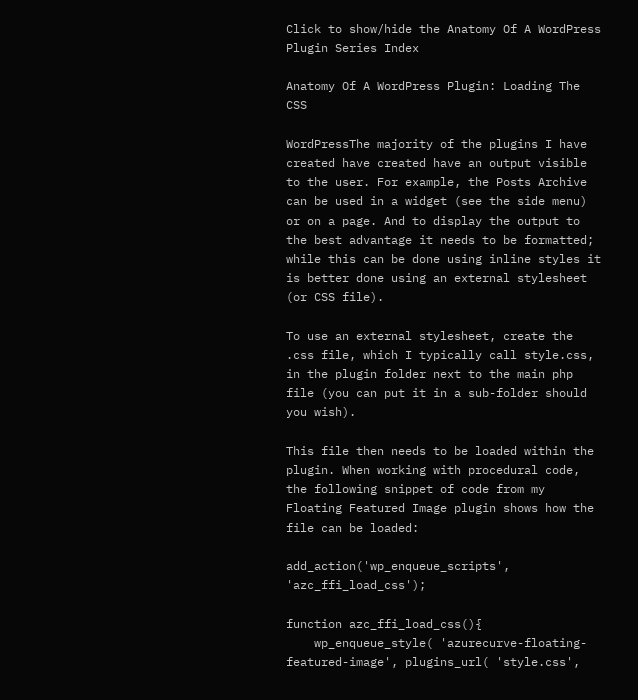Click to show/hide the Anatomy Of A WordPress Plugin Series Index

Anatomy Of A WordPress Plugin: Loading The CSS

WordPressThe majority of the plugins I have created have created have an output visible to the user. For example, the Posts Archive can be used in a widget (see the side menu) or on a page. And to display the output to the best advantage it needs to be formatted; while this can be done using inline styles it is better done using an external stylesheet (or CSS file).

To use an external stylesheet, create the .css file, which I typically call style.css, in the plugin folder next to the main php file (you can put it in a sub-folder should you wish).

This file then needs to be loaded within the plugin. When working with procedural code, the following snippet of code from my Floating Featured Image plugin shows how the file can be loaded:

add_action('wp_enqueue_scripts', 'azc_ffi_load_css');

function azc_ffi_load_css(){
    wp_enqueue_style( 'azurecurve-floating-featured-image', plugins_url( 'style.css',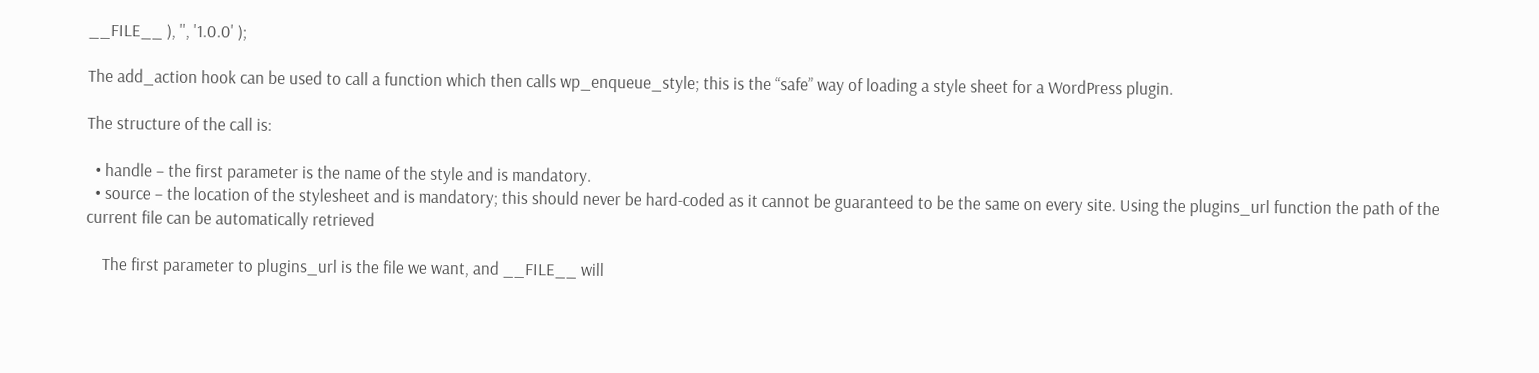__FILE__ ), '', '1.0.0' );

The add_action hook can be used to call a function which then calls wp_enqueue_style; this is the “safe” way of loading a style sheet for a WordPress plugin.

The structure of the call is:

  • handle – the first parameter is the name of the style and is mandatory.
  • source – the location of the stylesheet and is mandatory; this should never be hard-coded as it cannot be guaranteed to be the same on every site. Using the plugins_url function the path of the current file can be automatically retrieved

    The first parameter to plugins_url is the file we want, and __FILE__ will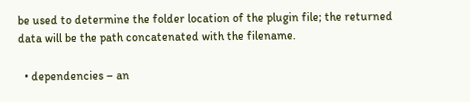be used to determine the folder location of the plugin file; the returned data will be the path concatenated with the filename.

  • dependencies – an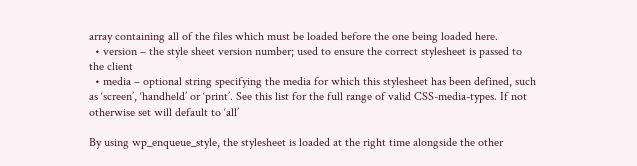array containing all of the files which must be loaded before the one being loaded here.
  • version – the style sheet version number; used to ensure the correct stylesheet is passed to the client
  • media – optional string specifying the media for which this stylesheet has been defined, such as ‘screen’, ‘handheld’ or ‘print’. See this list for the full range of valid CSS-media-types. If not otherwise set will default to ‘all’

By using wp_enqueue_style, the stylesheet is loaded at the right time alongside the other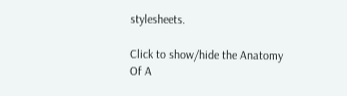stylesheets.

Click to show/hide the Anatomy Of A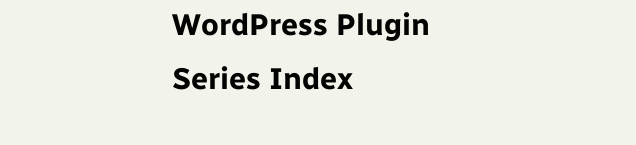WordPress Plugin Series Index